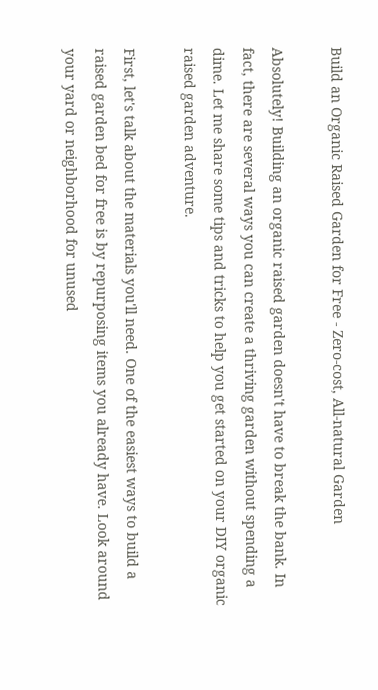Build an Organic Raised Garden for Free - Zero-cost, All-natural Garden

Absolutely! Building an organic raised garden doesn't have to break the bank. In fact, there are several ways you can create a thriving garden without spending a dime. Let me share some tips and tricks to help you get started on your DIY organic raised garden adventure.

First, let's talk about the materials you'll need. One of the easiest ways to build a raised garden bed for free is by repurposing items you already have. Look around your yard or neighborhood for unused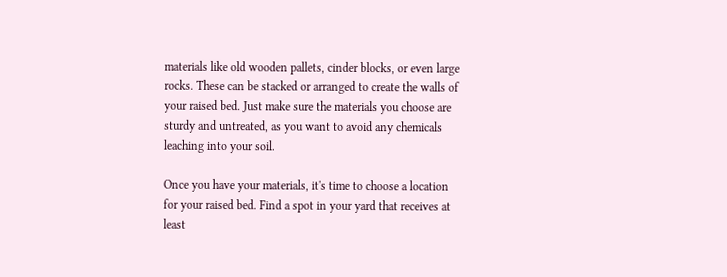materials like old wooden pallets, cinder blocks, or even large rocks. These can be stacked or arranged to create the walls of your raised bed. Just make sure the materials you choose are sturdy and untreated, as you want to avoid any chemicals leaching into your soil.

Once you have your materials, it's time to choose a location for your raised bed. Find a spot in your yard that receives at least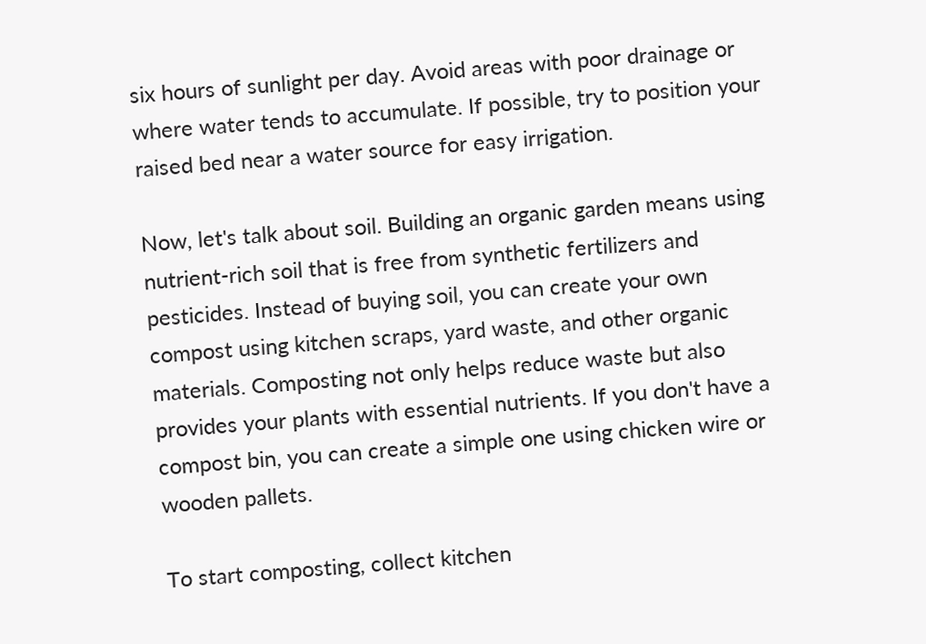six hours of sunlight per day. Avoid areas with poor drainage or where water tends to accumulate. If possible, try to position your raised bed near a water source for easy irrigation.

Now, let's talk about soil. Building an organic garden means using nutrient-rich soil that is free from synthetic fertilizers and pesticides. Instead of buying soil, you can create your own compost using kitchen scraps, yard waste, and other organic materials. Composting not only helps reduce waste but also provides your plants with essential nutrients. If you don't have a compost bin, you can create a simple one using chicken wire or wooden pallets.

To start composting, collect kitchen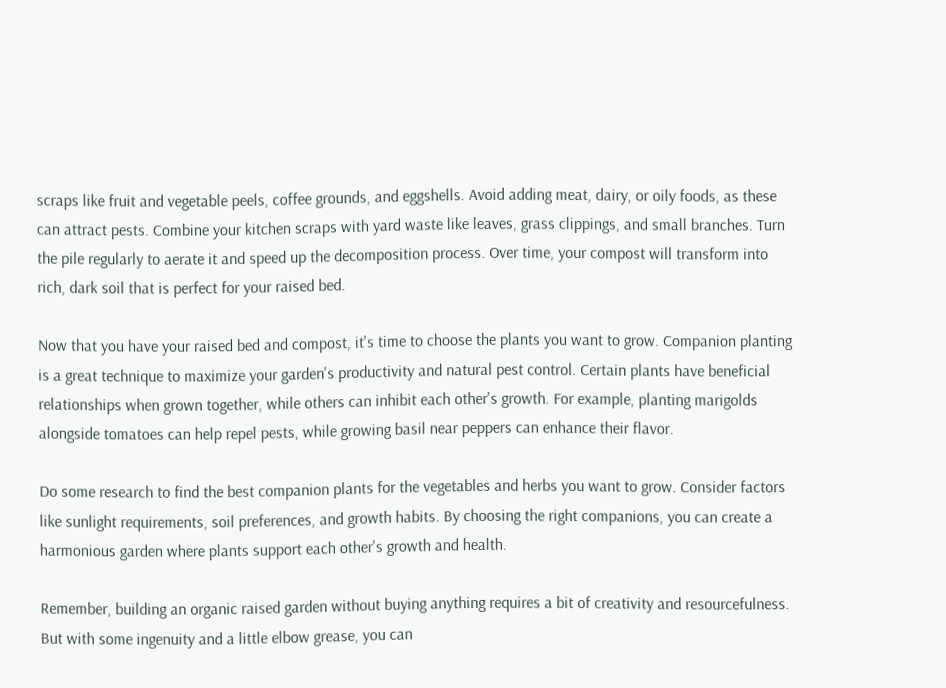scraps like fruit and vegetable peels, coffee grounds, and eggshells. Avoid adding meat, dairy, or oily foods, as these can attract pests. Combine your kitchen scraps with yard waste like leaves, grass clippings, and small branches. Turn the pile regularly to aerate it and speed up the decomposition process. Over time, your compost will transform into rich, dark soil that is perfect for your raised bed.

Now that you have your raised bed and compost, it's time to choose the plants you want to grow. Companion planting is a great technique to maximize your garden's productivity and natural pest control. Certain plants have beneficial relationships when grown together, while others can inhibit each other's growth. For example, planting marigolds alongside tomatoes can help repel pests, while growing basil near peppers can enhance their flavor.

Do some research to find the best companion plants for the vegetables and herbs you want to grow. Consider factors like sunlight requirements, soil preferences, and growth habits. By choosing the right companions, you can create a harmonious garden where plants support each other's growth and health.

Remember, building an organic raised garden without buying anything requires a bit of creativity and resourcefulness. But with some ingenuity and a little elbow grease, you can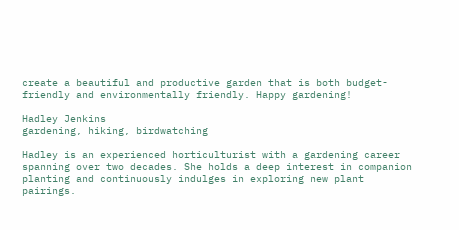create a beautiful and productive garden that is both budget-friendly and environmentally friendly. Happy gardening!

Hadley Jenkins
gardening, hiking, birdwatching

Hadley is an experienced horticulturist with a gardening career spanning over two decades. She holds a deep interest in companion planting and continuously indulges in exploring new plant pairings.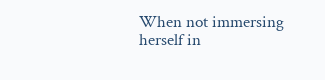When not immersing herself in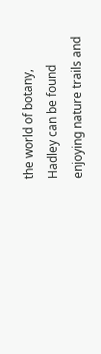the world of botany, Hadley can be found enjoying nature trails and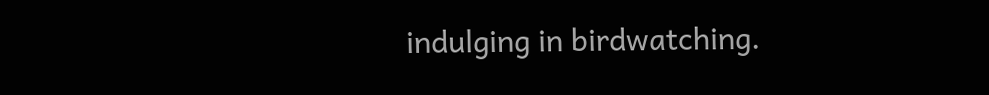indulging in birdwatching.